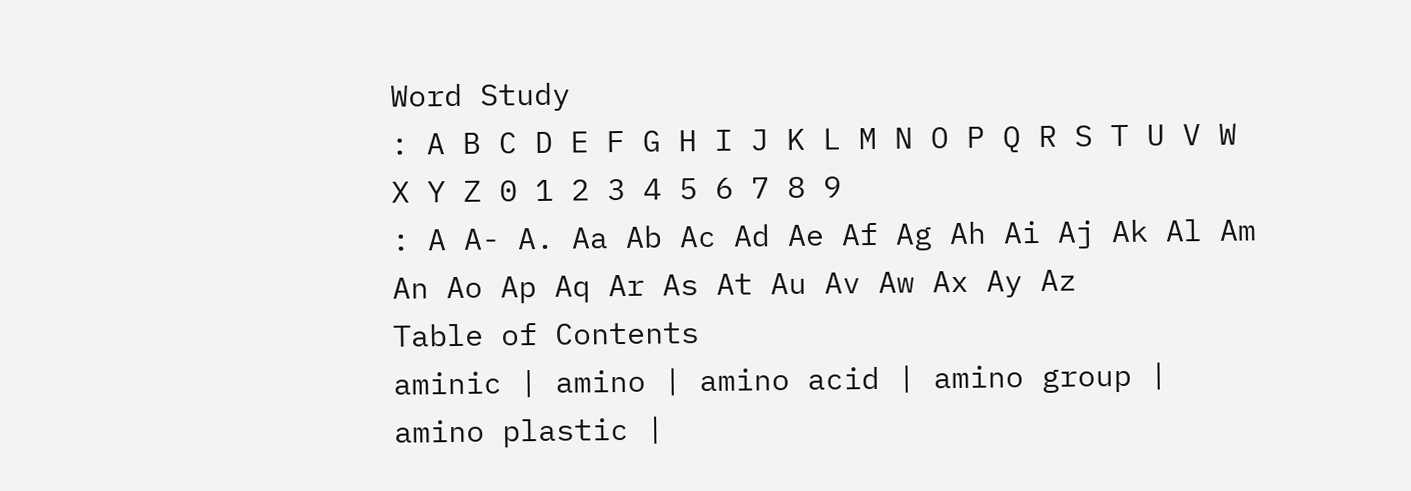Word Study
: A B C D E F G H I J K L M N O P Q R S T U V W X Y Z 0 1 2 3 4 5 6 7 8 9
: A A- A. Aa Ab Ac Ad Ae Af Ag Ah Ai Aj Ak Al Am An Ao Ap Aq Ar As At Au Av Aw Ax Ay Az
Table of Contents
aminic | amino | amino acid | amino group | amino plastic |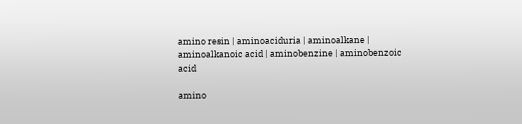amino resin | aminoaciduria | aminoalkane | aminoalkanoic acid | aminobenzine | aminobenzoic acid

amino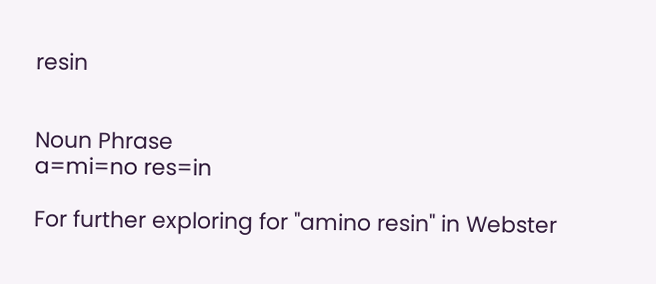resin


Noun Phrase
a=mi=no res=in

For further exploring for "amino resin" in Webster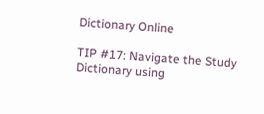Dictionary Online

TIP #17: Navigate the Study Dictionary using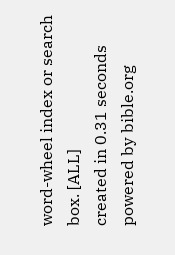word-wheel index or search box. [ALL]
created in 0.31 seconds
powered by bible.org